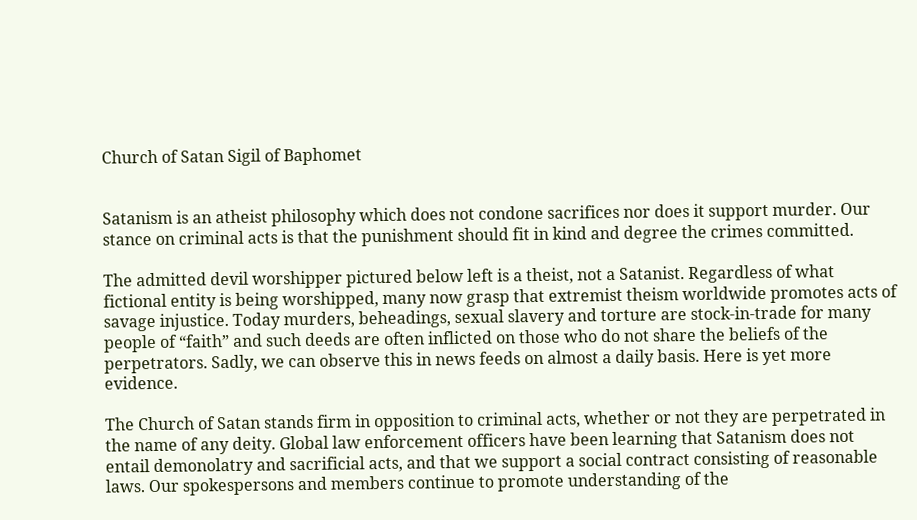Church of Satan Sigil of Baphomet


Satanism is an atheist philosophy which does not condone sacrifices nor does it support murder. Our stance on criminal acts is that the punishment should fit in kind and degree the crimes committed.

The admitted devil worshipper pictured below left is a theist, not a Satanist. Regardless of what fictional entity is being worshipped, many now grasp that extremist theism worldwide promotes acts of savage injustice. Today murders, beheadings, sexual slavery and torture are stock-in-trade for many people of “faith” and such deeds are often inflicted on those who do not share the beliefs of the perpetrators. Sadly, we can observe this in news feeds on almost a daily basis. Here is yet more evidence.

The Church of Satan stands firm in opposition to criminal acts, whether or not they are perpetrated in the name of any deity. Global law enforcement officers have been learning that Satanism does not entail demonolatry and sacrificial acts, and that we support a social contract consisting of reasonable laws. Our spokespersons and members continue to promote understanding of the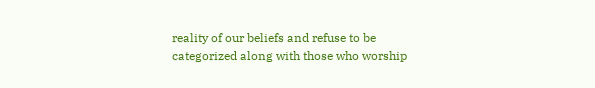reality of our beliefs and refuse to be categorized along with those who worship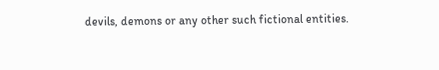devils, demons or any other such fictional entities.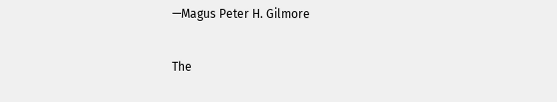—Magus Peter H. Gilmore

The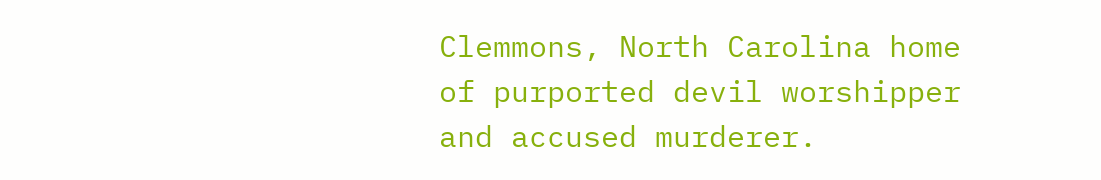Clemmons, North Carolina home of purported devil worshipper and accused murderer.